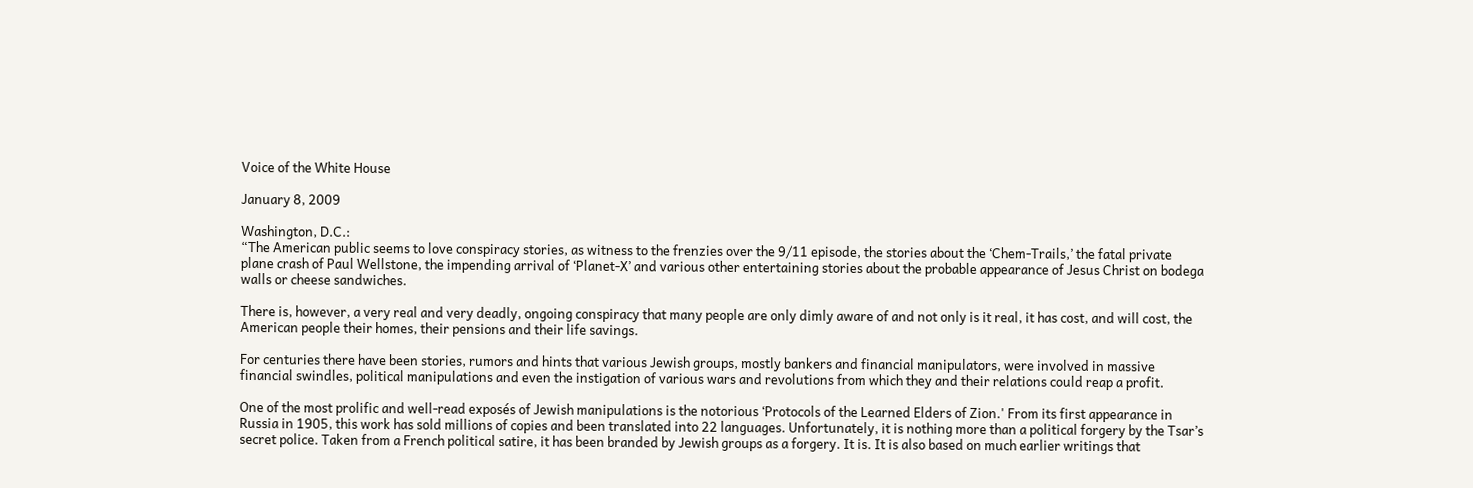Voice of the White House

January 8, 2009

Washington, D.C.:
“The American public seems to love conspiracy stories, as witness to the frenzies over the 9/11 episode, the stories about the ‘Chem-Trails,’ the fatal private plane crash of Paul Wellstone, the impending arrival of ‘Planet-X’ and various other entertaining stories about the probable appearance of Jesus Christ on bodega walls or cheese sandwiches.

There is, however, a very real and very deadly, ongoing conspiracy that many people are only dimly aware of and not only is it real, it has cost, and will cost, the American people their homes, their pensions and their life savings.

For centuries there have been stories, rumors and hints that various Jewish groups, mostly bankers and financial manipulators, were involved in massive financial swindles, political manipulations and even the instigation of various wars and revolutions from which they and their relations could reap a profit.

One of the most prolific and well-read exposés of Jewish manipulations is the notorious ‘Protocols of the Learned Elders of Zion.' From its first appearance in Russia in 1905, this work has sold millions of copies and been translated into 22 languages. Unfortunately, it is nothing more than a political forgery by the Tsar’s secret police. Taken from a French political satire, it has been branded by Jewish groups as a forgery. It is. It is also based on much earlier writings that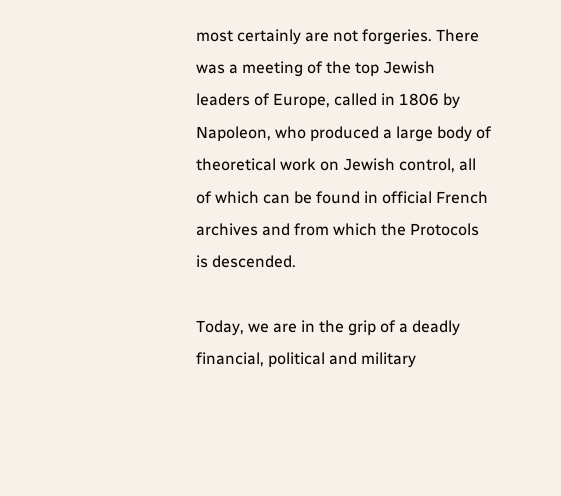most certainly are not forgeries. There was a meeting of the top Jewish leaders of Europe, called in 1806 by Napoleon, who produced a large body of theoretical work on Jewish control, all of which can be found in official French archives and from which the Protocols is descended.

Today, we are in the grip of a deadly financial, political and military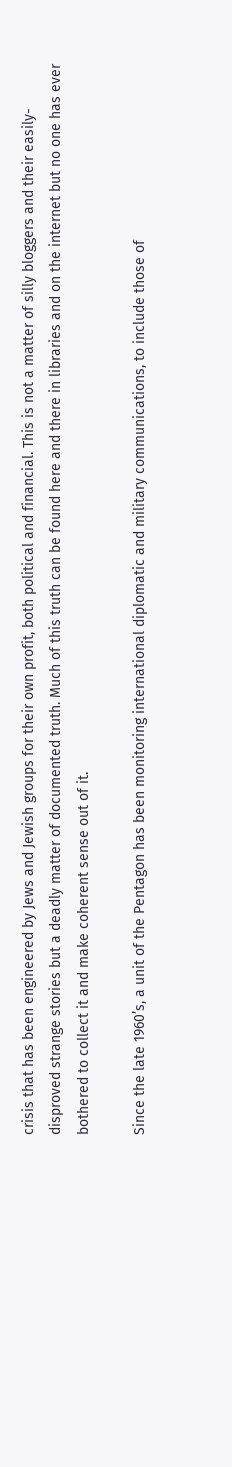crisis that has been engineered by Jews and Jewish groups for their own profit, both political and financial. This is not a matter of silly bloggers and their easily-disproved strange stories but a deadly matter of documented truth. Much of this truth can be found here and there in libraries and on the internet but no one has ever bothered to collect it and make coherent sense out of it.

Since the late 1960’s, a unit of the Pentagon has been monitoring international diplomatic and military communications, to include those of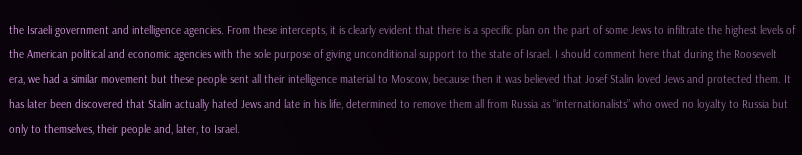the Israeli government and intelligence agencies. From these intercepts, it is clearly evident that there is a specific plan on the part of some Jews to infiltrate the highest levels of the American political and economic agencies with the sole purpose of giving unconditional support to the state of Israel. I should comment here that during the Roosevelt era, we had a similar movement but these people sent all their intelligence material to Moscow, because then it was believed that Josef Stalin loved Jews and protected them. It has later been discovered that Stalin actually hated Jews and late in his life, determined to remove them all from Russia as “internationalists” who owed no loyalty to Russia but only to themselves, their people and, later, to Israel.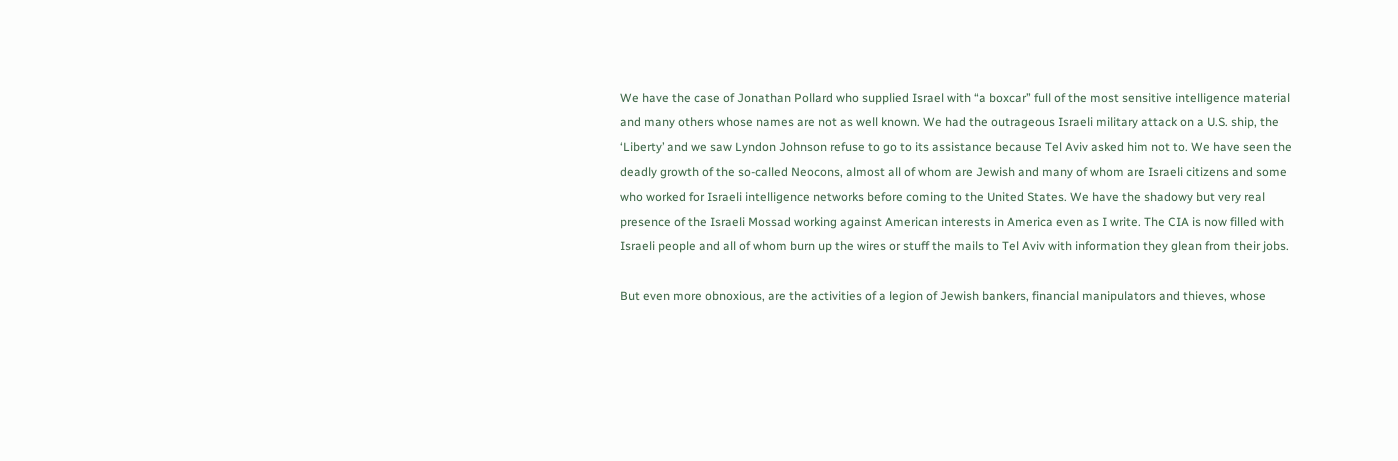We have the case of Jonathan Pollard who supplied Israel with “a boxcar” full of the most sensitive intelligence material and many others whose names are not as well known. We had the outrageous Israeli military attack on a U.S. ship, the ‘Liberty’ and we saw Lyndon Johnson refuse to go to its assistance because Tel Aviv asked him not to. We have seen the deadly growth of the so-called Neocons, almost all of whom are Jewish and many of whom are Israeli citizens and some who worked for Israeli intelligence networks before coming to the United States. We have the shadowy but very real presence of the Israeli Mossad working against American interests in America even as I write. The CIA is now filled with Israeli people and all of whom burn up the wires or stuff the mails to Tel Aviv with information they glean from their jobs.

But even more obnoxious, are the activities of a legion of Jewish bankers, financial manipulators and thieves, whose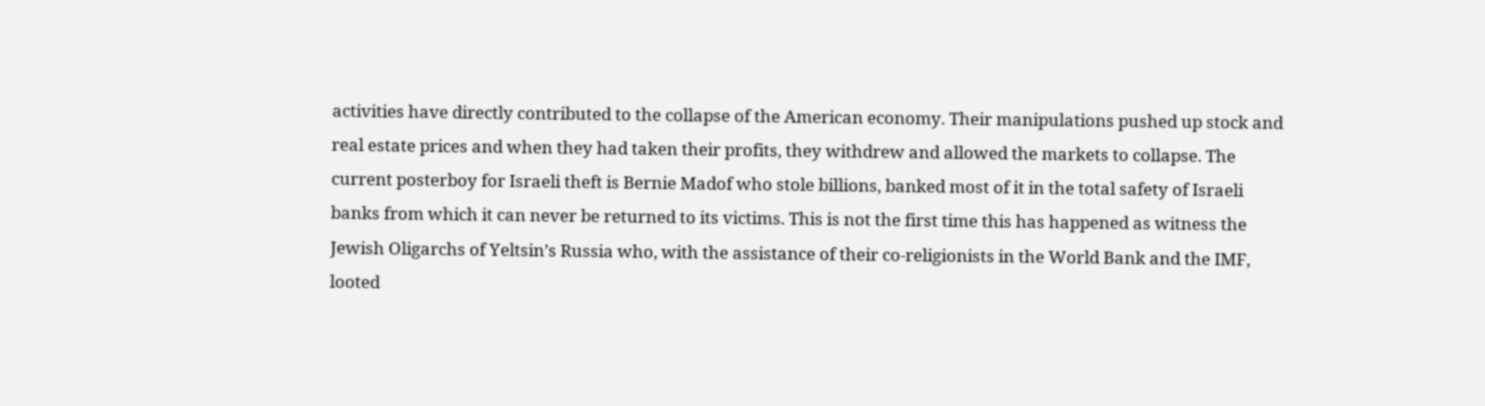activities have directly contributed to the collapse of the American economy. Their manipulations pushed up stock and real estate prices and when they had taken their profits, they withdrew and allowed the markets to collapse. The current posterboy for Israeli theft is Bernie Madof who stole billions, banked most of it in the total safety of Israeli banks from which it can never be returned to its victims. This is not the first time this has happened as witness the Jewish Oligarchs of Yeltsin’s Russia who, with the assistance of their co-religionists in the World Bank and the IMF, looted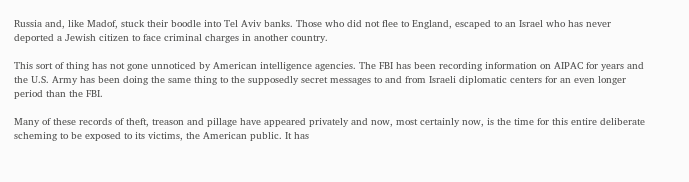Russia and, like Madof, stuck their boodle into Tel Aviv banks. Those who did not flee to England, escaped to an Israel who has never deported a Jewish citizen to face criminal charges in another country.

This sort of thing has not gone unnoticed by American intelligence agencies. The FBI has been recording information on AIPAC for years and the U.S. Army has been doing the same thing to the supposedly secret messages to and from Israeli diplomatic centers for an even longer period than the FBI.

Many of these records of theft, treason and pillage have appeared privately and now, most certainly now, is the time for this entire deliberate scheming to be exposed to its victims, the American public. It has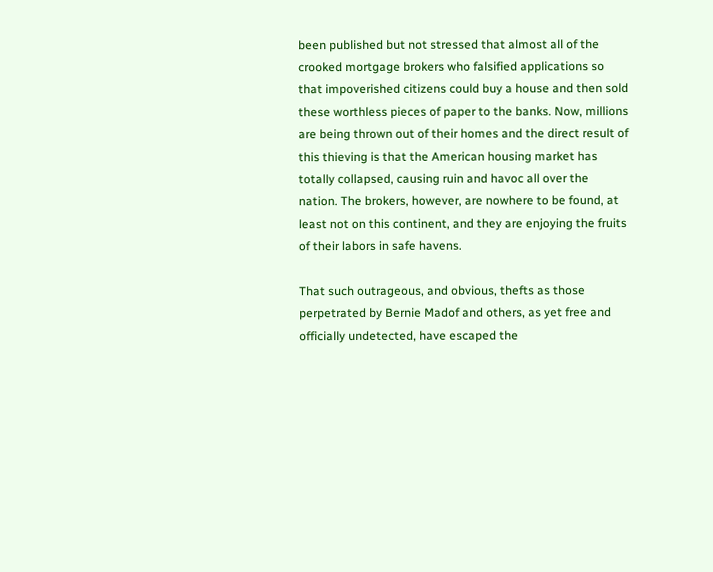been published but not stressed that almost all of the crooked mortgage brokers who falsified applications so that impoverished citizens could buy a house and then sold these worthless pieces of paper to the banks. Now, millions are being thrown out of their homes and the direct result of this thieving is that the American housing market has totally collapsed, causing ruin and havoc all over the nation. The brokers, however, are nowhere to be found, at least not on this continent, and they are enjoying the fruits of their labors in safe havens.

That such outrageous, and obvious, thefts as those perpetrated by Bernie Madof and others, as yet free and officially undetected, have escaped the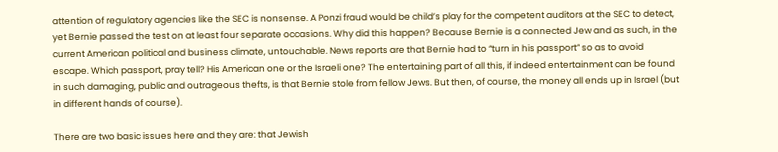attention of regulatory agencies like the SEC is nonsense. A Ponzi fraud would be child’s play for the competent auditors at the SEC to detect, yet Bernie passed the test on at least four separate occasions. Why did this happen? Because Bernie is a connected Jew and as such, in the current American political and business climate, untouchable. News reports are that Bernie had to “turn in his passport” so as to avoid escape. Which passport, pray tell? His American one or the Israeli one? The entertaining part of all this, if indeed entertainment can be found in such damaging, public and outrageous thefts, is that Bernie stole from fellow Jews. But then, of course, the money all ends up in Israel (but in different hands of course).

There are two basic issues here and they are: that Jewish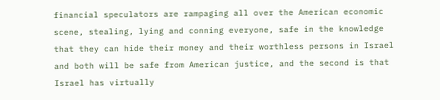financial speculators are rampaging all over the American economic scene, stealing, lying and conning everyone, safe in the knowledge that they can hide their money and their worthless persons in Israel and both will be safe from American justice, and the second is that Israel has virtually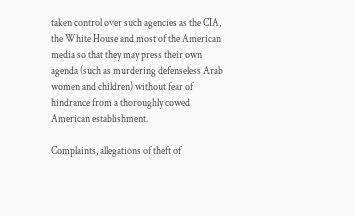taken control over such agencies as the CIA, the White House and most of the American media so that they may press their own agenda (such as murdering defenseless Arab women and children) without fear of hindrance from a thoroughly cowed American establishment.

Complaints, allegations of theft of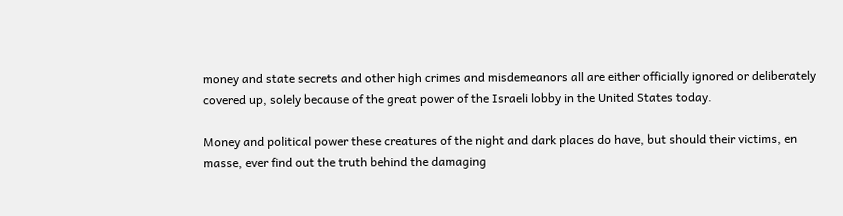money and state secrets and other high crimes and misdemeanors all are either officially ignored or deliberately covered up, solely because of the great power of the Israeli lobby in the United States today.

Money and political power these creatures of the night and dark places do have, but should their victims, en masse, ever find out the truth behind the damaging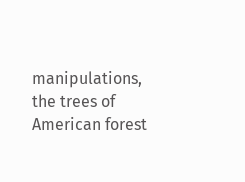manipulations, the trees of American forest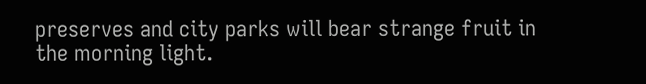preserves and city parks will bear strange fruit in the morning light.